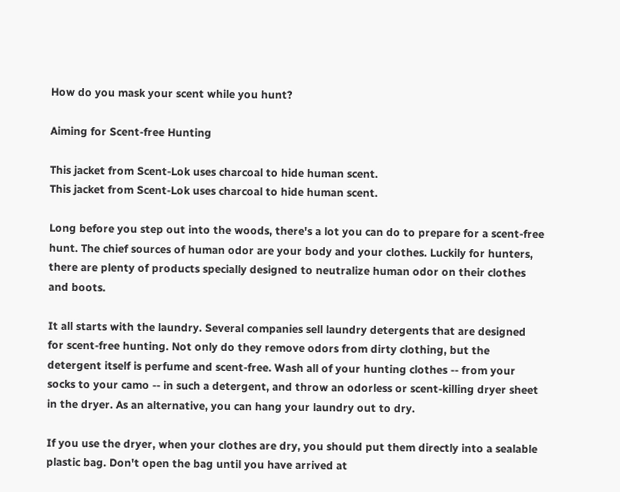How do you mask your scent while you hunt?

Aiming for Scent-free Hunting

This jacket from Scent-Lok uses charcoal to hide human scent.
This jacket from Scent-Lok uses charcoal to hide human scent.

Long before you step out into the woods, there's a lot you can do to prepare for a scent-free hunt. The chief sources of human odor are your body and your clothes. Luckily for hunters, there are plenty of products specially designed to neutralize human odor on their clothes and boots.

It all starts with the laundry. Several companies sell laundry detergents that are designed for scent-free hunting. Not only do they remove odors from dirty clothing, but the detergent itself is perfume and scent-free. Wash all of your hunting clothes -- from your socks to your camo -- in such a detergent, and throw an odorless or scent-killing dryer sheet in the dryer. As an alternative, you can hang your laundry out to dry.

If you use the dryer, when your clothes are dry, you should put them directly into a sealable plastic bag. Don't open the bag until you have arrived at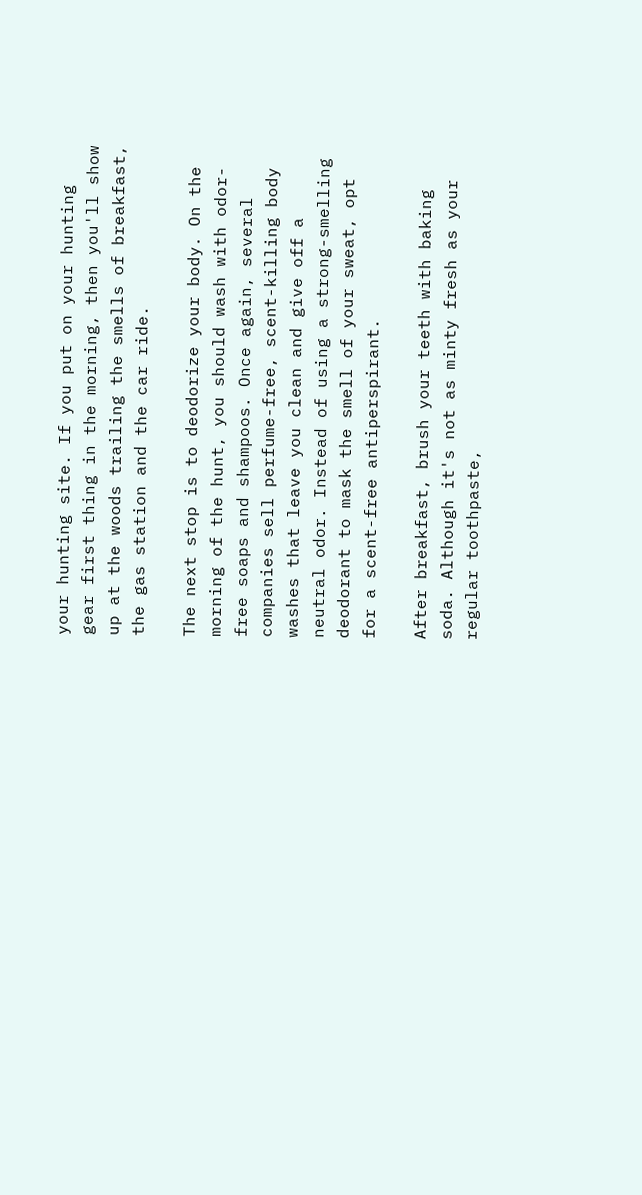your hunting site. If you put on your hunting gear first thing in the morning, then you'll show up at the woods trailing the smells of breakfast, the gas station and the car ride.

The next stop is to deodorize your body. On the morning of the hunt, you should wash with odor-free soaps and shampoos. Once again, several companies sell perfume-free, scent-killing body washes that leave you clean and give off a neutral odor. Instead of using a strong-smelling deodorant to mask the smell of your sweat, opt for a scent-free antiperspirant.

After breakfast, brush your teeth with baking soda. Although it's not as minty fresh as your regular toothpaste,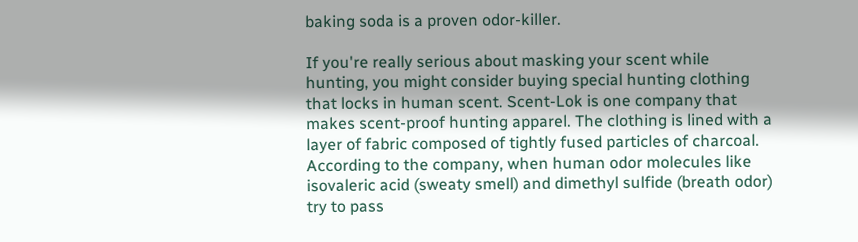baking soda is a proven odor-killer.

If you're really serious about masking your scent while hunting, you might consider buying special hunting clothing that locks in human scent. Scent-Lok is one company that makes scent-proof hunting apparel. The clothing is lined with a layer of fabric composed of tightly fused particles of charcoal. According to the company, when human odor molecules like isovaleric acid (sweaty smell) and dimethyl sulfide (breath odor) try to pass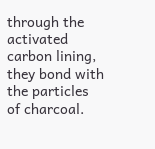through the activated carbon lining, they bond with the particles of charcoal.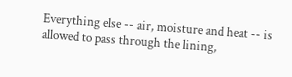Everything else -- air, moisture and heat -- is allowed to pass through the lining,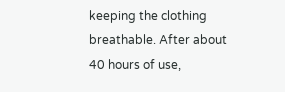keeping the clothing breathable. After about 40 hours of use,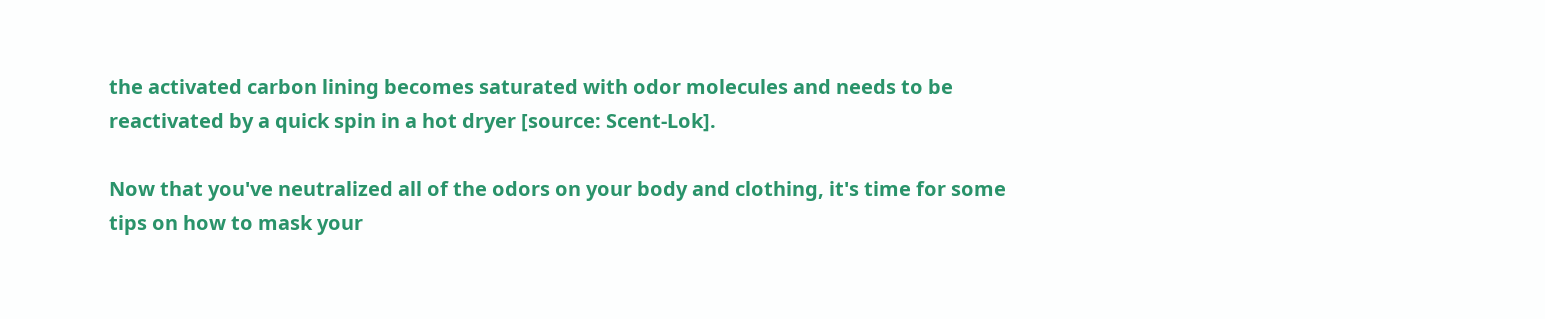the activated carbon lining becomes saturated with odor molecules and needs to be reactivated by a quick spin in a hot dryer [source: Scent-Lok].

Now that you've neutralized all of the odors on your body and clothing, it's time for some tips on how to mask your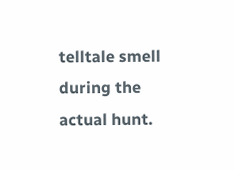telltale smell during the actual hunt.